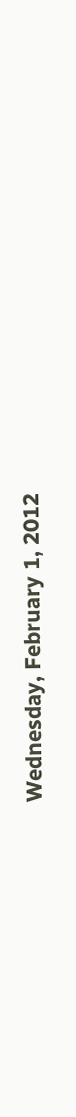Wednesday, February 1, 2012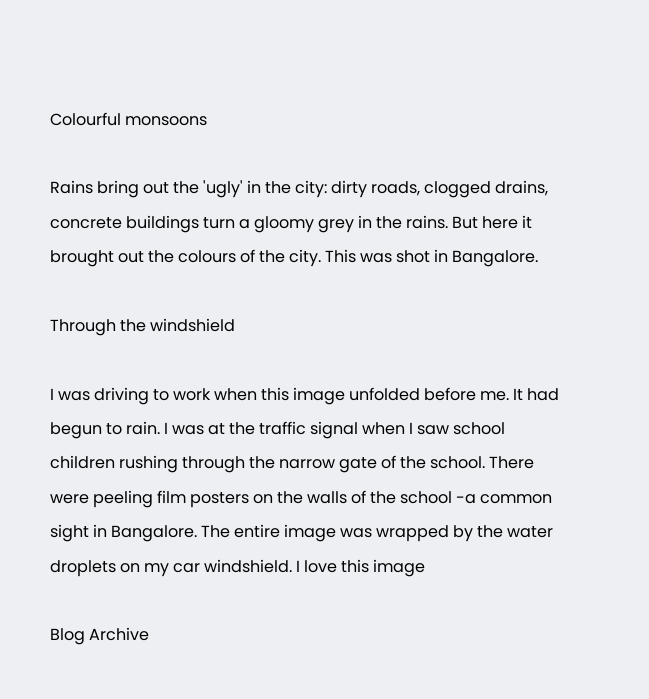Colourful monsoons

Rains bring out the 'ugly' in the city: dirty roads, clogged drains, concrete buildings turn a gloomy grey in the rains. But here it brought out the colours of the city. This was shot in Bangalore.

Through the windshield

I was driving to work when this image unfolded before me. It had begun to rain. I was at the traffic signal when I saw school children rushing through the narrow gate of the school. There were peeling film posters on the walls of the school -a common sight in Bangalore. The entire image was wrapped by the water droplets on my car windshield. I love this image

Blog Archive